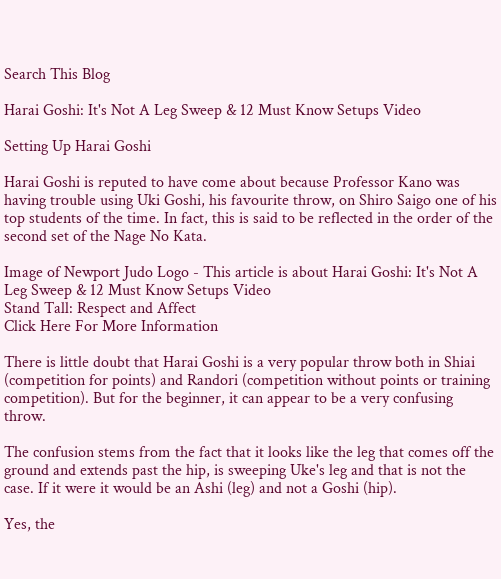Search This Blog

Harai Goshi: It's Not A Leg Sweep & 12 Must Know Setups Video

Setting Up Harai Goshi

Harai Goshi is reputed to have come about because Professor Kano was having trouble using Uki Goshi, his favourite throw, on Shiro Saigo one of his top students of the time. In fact, this is said to be reflected in the order of the second set of the Nage No Kata.

Image of Newport Judo Logo - This article is about Harai Goshi: It's Not A Leg Sweep & 12 Must Know Setups Video
Stand Tall: Respect and Affect
Click Here For More Information

There is little doubt that Harai Goshi is a very popular throw both in Shiai (competition for points) and Randori (competition without points or training competition). But for the beginner, it can appear to be a very confusing throw.

The confusion stems from the fact that it looks like the leg that comes off the ground and extends past the hip, is sweeping Uke's leg and that is not the case. If it were it would be an Ashi (leg) and not a Goshi (hip).

Yes, the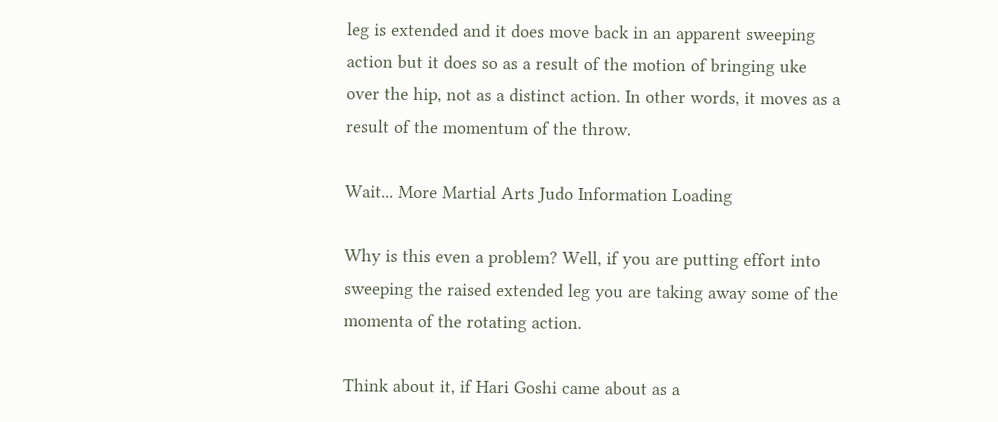leg is extended and it does move back in an apparent sweeping action but it does so as a result of the motion of bringing uke over the hip, not as a distinct action. In other words, it moves as a result of the momentum of the throw.

Wait... More Martial Arts Judo Information Loading

Why is this even a problem? Well, if you are putting effort into sweeping the raised extended leg you are taking away some of the momenta of the rotating action.

Think about it, if Hari Goshi came about as a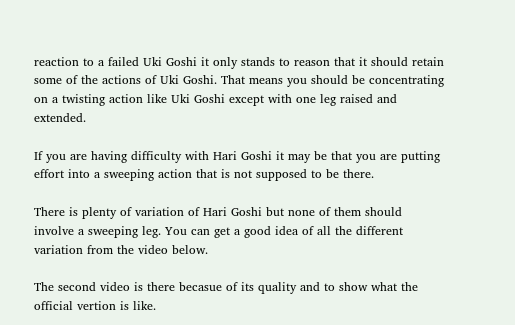reaction to a failed Uki Goshi it only stands to reason that it should retain some of the actions of Uki Goshi. That means you should be concentrating on a twisting action like Uki Goshi except with one leg raised and extended.

If you are having difficulty with Hari Goshi it may be that you are putting effort into a sweeping action that is not supposed to be there.

There is plenty of variation of Hari Goshi but none of them should involve a sweeping leg. You can get a good idea of all the different variation from the video below.

The second video is there becasue of its quality and to show what the official vertion is like.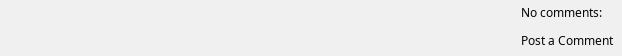No comments:

Post a Comment